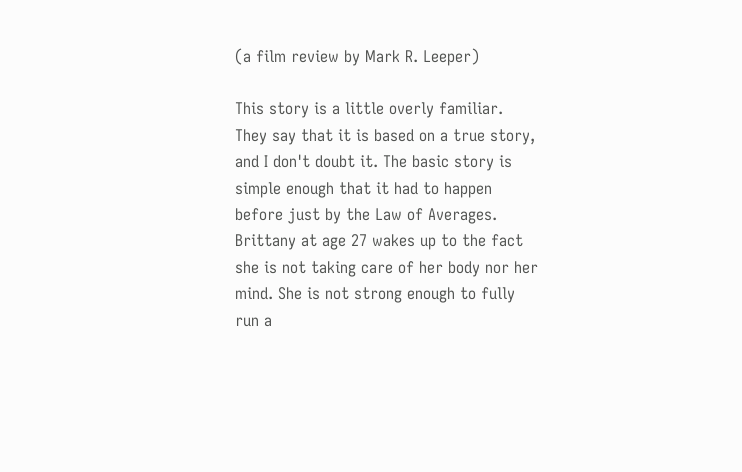(a film review by Mark R. Leeper)

This story is a little overly familiar. They say that it is based on a true story, and I don't doubt it. The basic story is simple enough that it had to happen before just by the Law of Averages. Brittany at age 27 wakes up to the fact she is not taking care of her body nor her mind. She is not strong enough to fully run a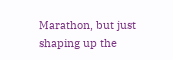Marathon, but just shaping up the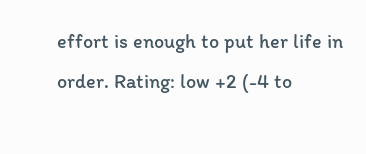effort is enough to put her life in order. Rating: low +2 (-4 to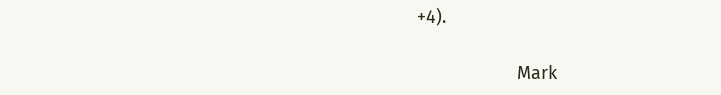+4).

                    Mark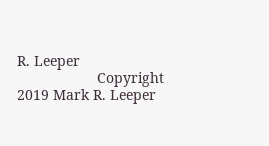R. Leeper
                    Copyright 2019 Mark R. Leeper